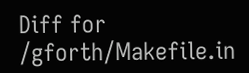Diff for /gforth/Makefile.in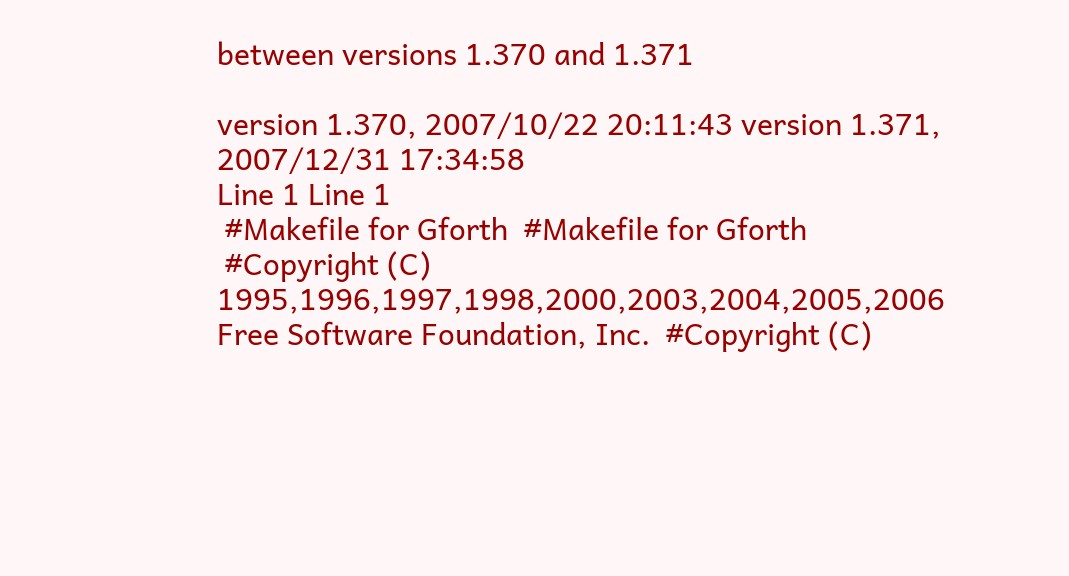between versions 1.370 and 1.371

version 1.370, 2007/10/22 20:11:43 version 1.371, 2007/12/31 17:34:58
Line 1 Line 1
 #Makefile for Gforth  #Makefile for Gforth
 #Copyright (C) 1995,1996,1997,1998,2000,2003,2004,2005,2006 Free Software Foundation, Inc.  #Copyright (C)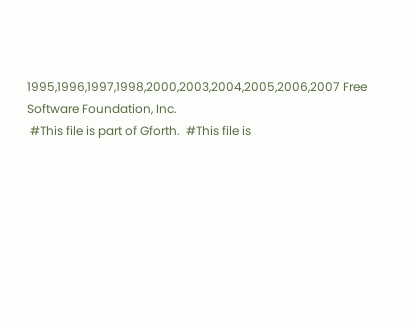1995,1996,1997,1998,2000,2003,2004,2005,2006,2007 Free Software Foundation, Inc.
 #This file is part of Gforth.  #This file is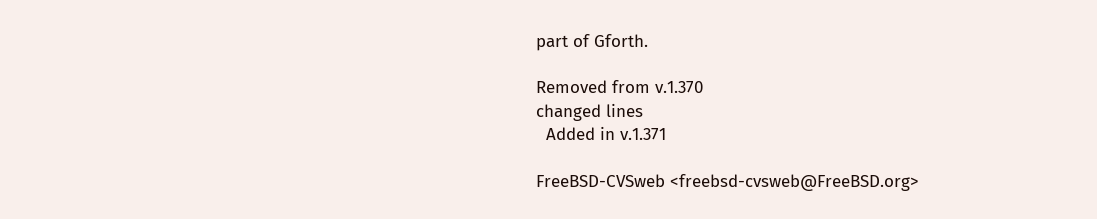part of Gforth.

Removed from v.1.370
changed lines
  Added in v.1.371

FreeBSD-CVSweb <freebsd-cvsweb@FreeBSD.org>